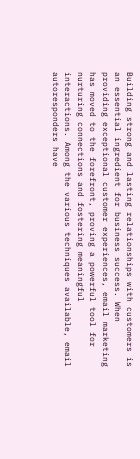Building strong and lasting relationships with customers is an essential ingredient for business success. When providing exceptional customer experiences, email marketing has moved to the forefront, proving a powerful tool for nurturing connections and fostering meaningful interactions. Among the various techniques available, email autoresponders have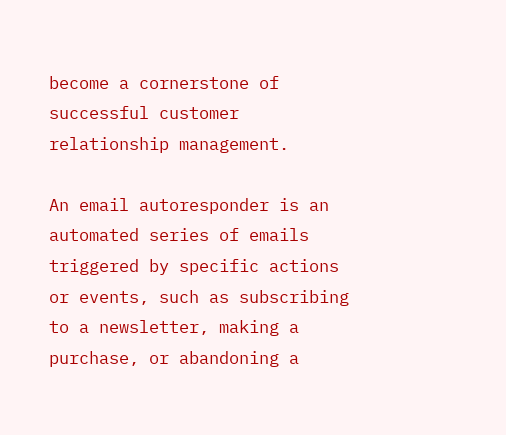become a cornerstone of successful customer relationship management.

An email autoresponder is an automated series of emails triggered by specific actions or events, such as subscribing to a newsletter, making a purchase, or abandoning a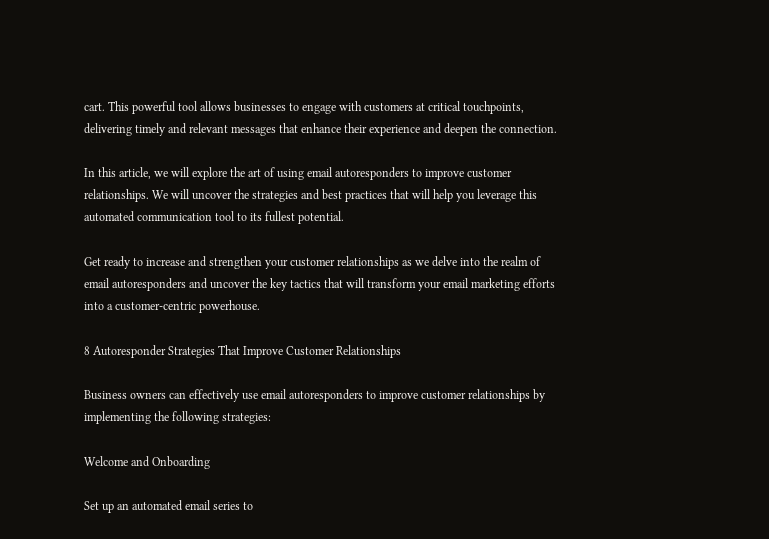cart. This powerful tool allows businesses to engage with customers at critical touchpoints, delivering timely and relevant messages that enhance their experience and deepen the connection.

In this article, we will explore the art of using email autoresponders to improve customer relationships. We will uncover the strategies and best practices that will help you leverage this automated communication tool to its fullest potential.

Get ready to increase and strengthen your customer relationships as we delve into the realm of email autoresponders and uncover the key tactics that will transform your email marketing efforts into a customer-centric powerhouse.

8 Autoresponder Strategies That Improve Customer Relationships

Business owners can effectively use email autoresponders to improve customer relationships by implementing the following strategies:

Welcome and Onboarding

Set up an automated email series to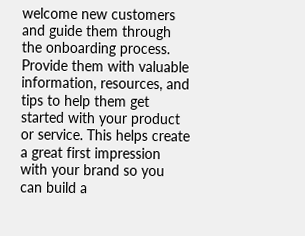welcome new customers and guide them through the onboarding process. Provide them with valuable information, resources, and tips to help them get started with your product or service. This helps create a great first impression with your brand so you can build a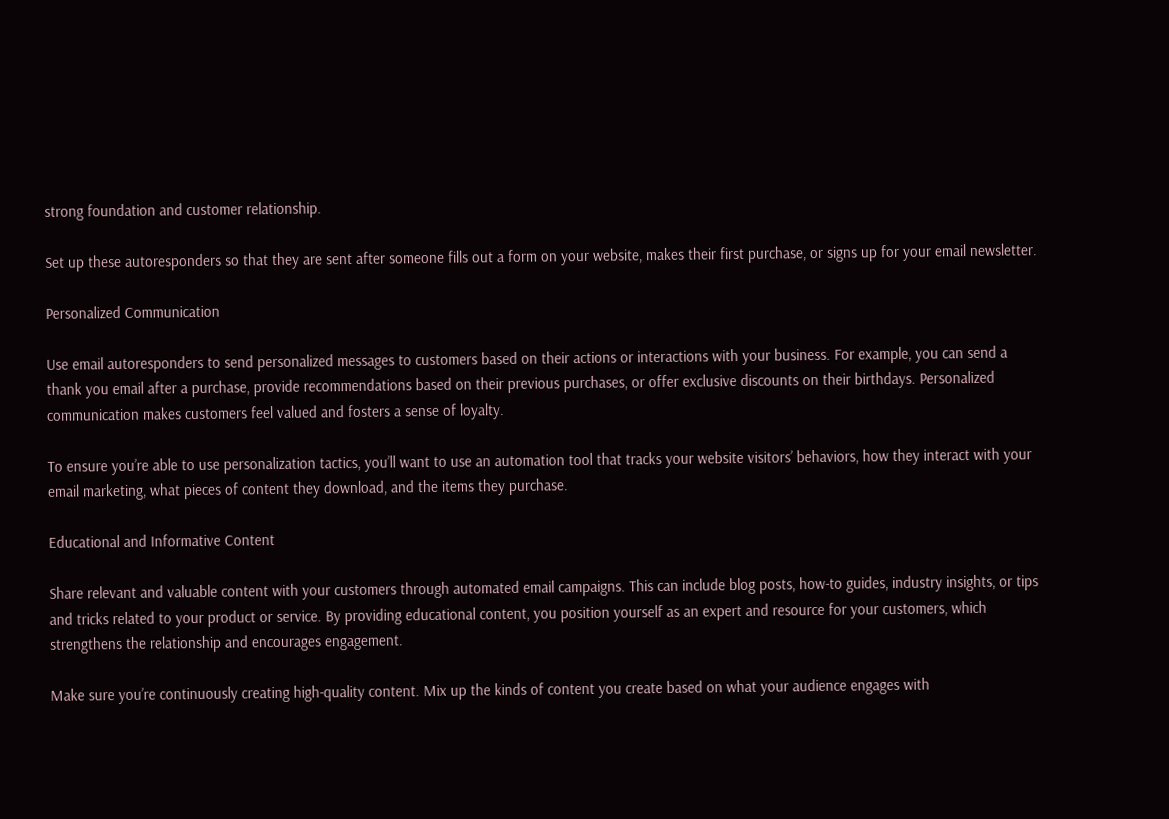strong foundation and customer relationship.

Set up these autoresponders so that they are sent after someone fills out a form on your website, makes their first purchase, or signs up for your email newsletter.

Personalized Communication

Use email autoresponders to send personalized messages to customers based on their actions or interactions with your business. For example, you can send a thank you email after a purchase, provide recommendations based on their previous purchases, or offer exclusive discounts on their birthdays. Personalized communication makes customers feel valued and fosters a sense of loyalty.

To ensure you’re able to use personalization tactics, you’ll want to use an automation tool that tracks your website visitors’ behaviors, how they interact with your email marketing, what pieces of content they download, and the items they purchase.

Educational and Informative Content

Share relevant and valuable content with your customers through automated email campaigns. This can include blog posts, how-to guides, industry insights, or tips and tricks related to your product or service. By providing educational content, you position yourself as an expert and resource for your customers, which strengthens the relationship and encourages engagement.

Make sure you’re continuously creating high-quality content. Mix up the kinds of content you create based on what your audience engages with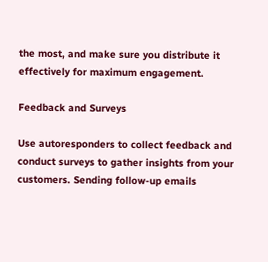the most, and make sure you distribute it effectively for maximum engagement.

Feedback and Surveys

Use autoresponders to collect feedback and conduct surveys to gather insights from your customers. Sending follow-up emails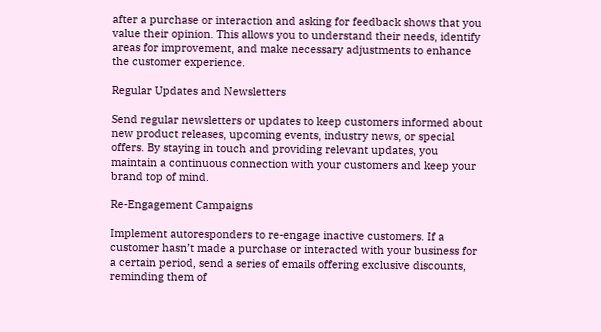after a purchase or interaction and asking for feedback shows that you value their opinion. This allows you to understand their needs, identify areas for improvement, and make necessary adjustments to enhance the customer experience.

Regular Updates and Newsletters

Send regular newsletters or updates to keep customers informed about new product releases, upcoming events, industry news, or special offers. By staying in touch and providing relevant updates, you maintain a continuous connection with your customers and keep your brand top of mind.

Re-Engagement Campaigns

Implement autoresponders to re-engage inactive customers. If a customer hasn’t made a purchase or interacted with your business for a certain period, send a series of emails offering exclusive discounts, reminding them of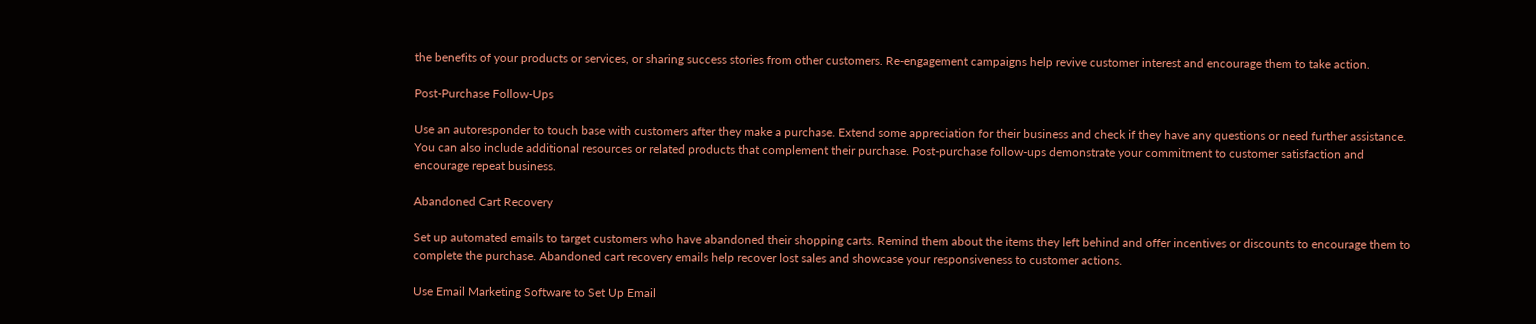the benefits of your products or services, or sharing success stories from other customers. Re-engagement campaigns help revive customer interest and encourage them to take action.

Post-Purchase Follow-Ups

Use an autoresponder to touch base with customers after they make a purchase. Extend some appreciation for their business and check if they have any questions or need further assistance. You can also include additional resources or related products that complement their purchase. Post-purchase follow-ups demonstrate your commitment to customer satisfaction and encourage repeat business.

Abandoned Cart Recovery

Set up automated emails to target customers who have abandoned their shopping carts. Remind them about the items they left behind and offer incentives or discounts to encourage them to complete the purchase. Abandoned cart recovery emails help recover lost sales and showcase your responsiveness to customer actions.

Use Email Marketing Software to Set Up Email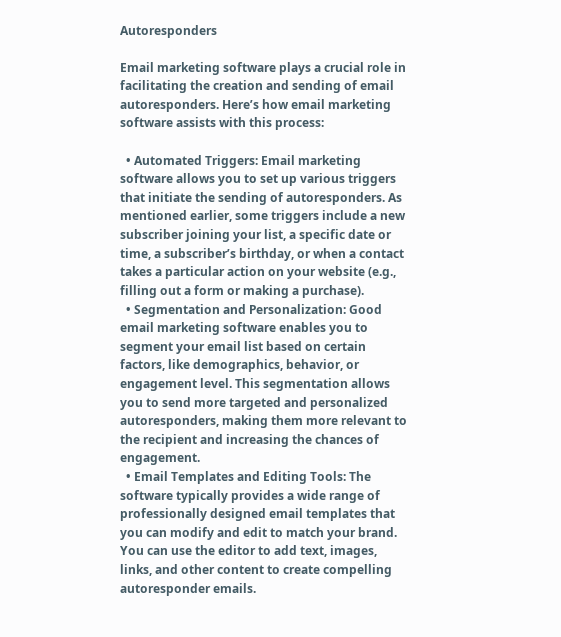Autoresponders

Email marketing software plays a crucial role in facilitating the creation and sending of email autoresponders. Here’s how email marketing software assists with this process:

  • Automated Triggers: Email marketing software allows you to set up various triggers that initiate the sending of autoresponders. As mentioned earlier, some triggers include a new subscriber joining your list, a specific date or time, a subscriber’s birthday, or when a contact takes a particular action on your website (e.g., filling out a form or making a purchase).
  • Segmentation and Personalization: Good email marketing software enables you to segment your email list based on certain factors, like demographics, behavior, or engagement level. This segmentation allows you to send more targeted and personalized autoresponders, making them more relevant to the recipient and increasing the chances of engagement.
  • Email Templates and Editing Tools: The software typically provides a wide range of professionally designed email templates that you can modify and edit to match your brand. You can use the editor to add text, images, links, and other content to create compelling autoresponder emails.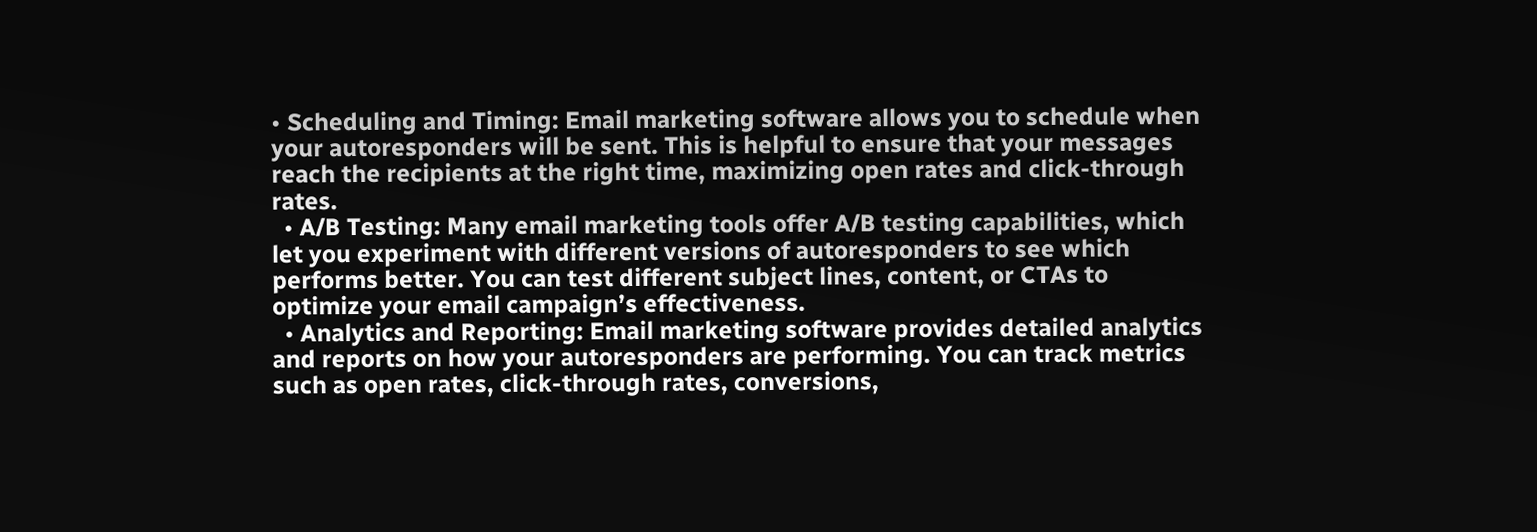• Scheduling and Timing: Email marketing software allows you to schedule when your autoresponders will be sent. This is helpful to ensure that your messages reach the recipients at the right time, maximizing open rates and click-through rates.
  • A/B Testing: Many email marketing tools offer A/B testing capabilities, which let you experiment with different versions of autoresponders to see which performs better. You can test different subject lines, content, or CTAs to optimize your email campaign’s effectiveness.
  • Analytics and Reporting: Email marketing software provides detailed analytics and reports on how your autoresponders are performing. You can track metrics such as open rates, click-through rates, conversions,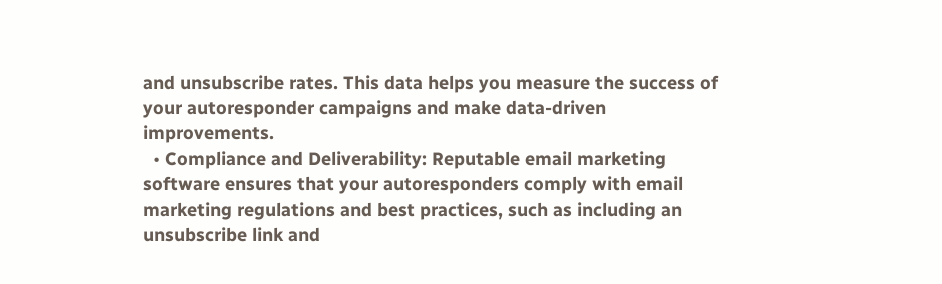and unsubscribe rates. This data helps you measure the success of your autoresponder campaigns and make data-driven improvements.
  • Compliance and Deliverability: Reputable email marketing software ensures that your autoresponders comply with email marketing regulations and best practices, such as including an unsubscribe link and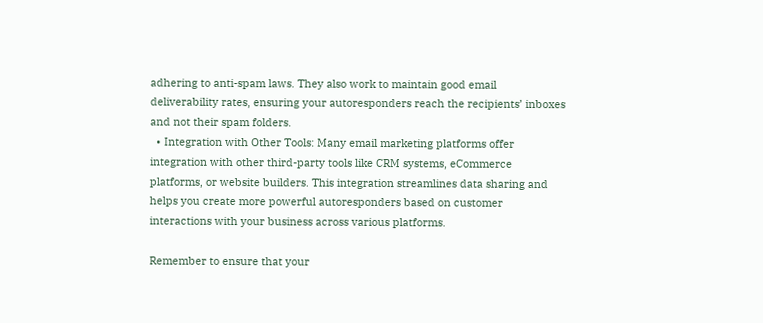adhering to anti-spam laws. They also work to maintain good email deliverability rates, ensuring your autoresponders reach the recipients’ inboxes and not their spam folders.
  • Integration with Other Tools: Many email marketing platforms offer integration with other third-party tools like CRM systems, eCommerce platforms, or website builders. This integration streamlines data sharing and helps you create more powerful autoresponders based on customer interactions with your business across various platforms.

Remember to ensure that your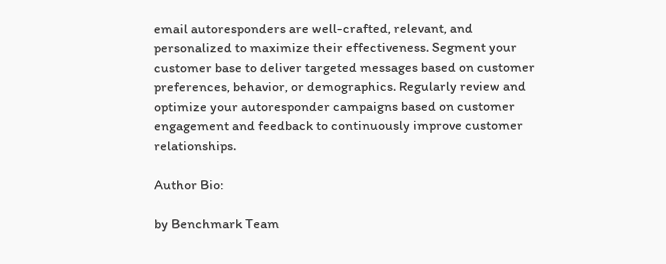email autoresponders are well-crafted, relevant, and personalized to maximize their effectiveness. Segment your customer base to deliver targeted messages based on customer preferences, behavior, or demographics. Regularly review and optimize your autoresponder campaigns based on customer engagement and feedback to continuously improve customer relationships.

Author Bio:

by Benchmark Team